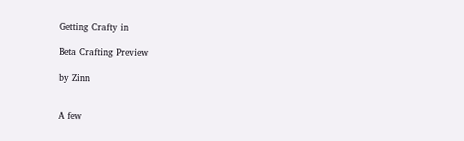Getting Crafty in

Beta Crafting Preview

by Zinn


A few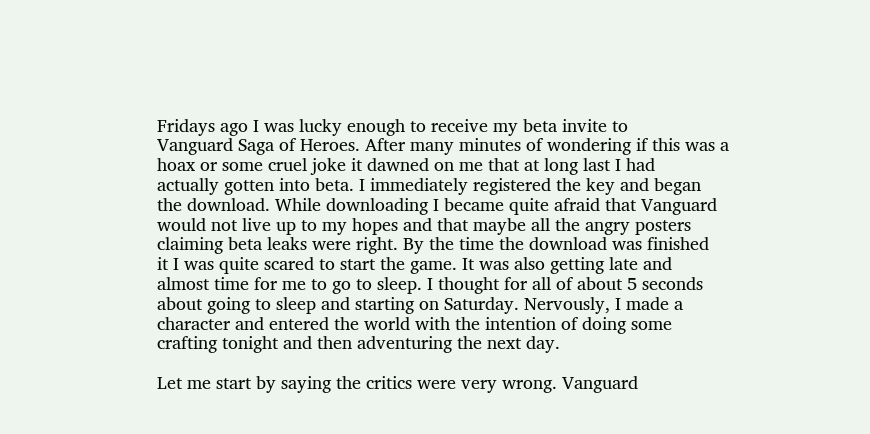Fridays ago I was lucky enough to receive my beta invite to
Vanguard Saga of Heroes. After many minutes of wondering if this was a
hoax or some cruel joke it dawned on me that at long last I had
actually gotten into beta. I immediately registered the key and began
the download. While downloading I became quite afraid that Vanguard
would not live up to my hopes and that maybe all the angry posters
claiming beta leaks were right. By the time the download was finished
it I was quite scared to start the game. It was also getting late and
almost time for me to go to sleep. I thought for all of about 5 seconds
about going to sleep and starting on Saturday. Nervously, I made a
character and entered the world with the intention of doing some
crafting tonight and then adventuring the next day.

Let me start by saying the critics were very wrong. Vanguard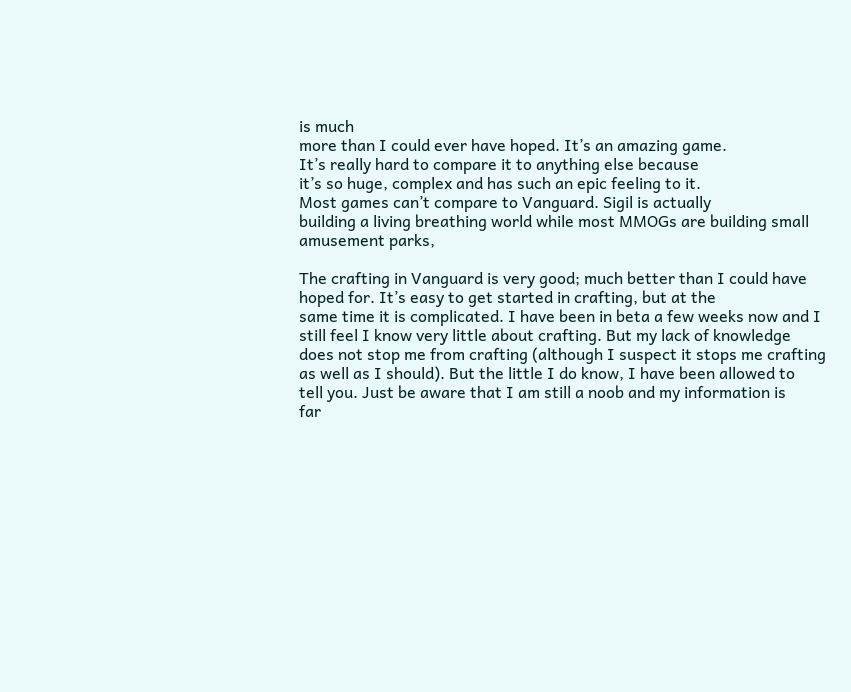is much
more than I could ever have hoped. It’s an amazing game.
It’s really hard to compare it to anything else because
it’s so huge, complex and has such an epic feeling to it.
Most games can’t compare to Vanguard. Sigil is actually
building a living breathing world while most MMOGs are building small
amusement parks,

The crafting in Vanguard is very good; much better than I could have
hoped for. It’s easy to get started in crafting, but at the
same time it is complicated. I have been in beta a few weeks now and I
still feel I know very little about crafting. But my lack of knowledge
does not stop me from crafting (although I suspect it stops me crafting
as well as I should). But the little I do know, I have been allowed to
tell you. Just be aware that I am still a noob and my information is
far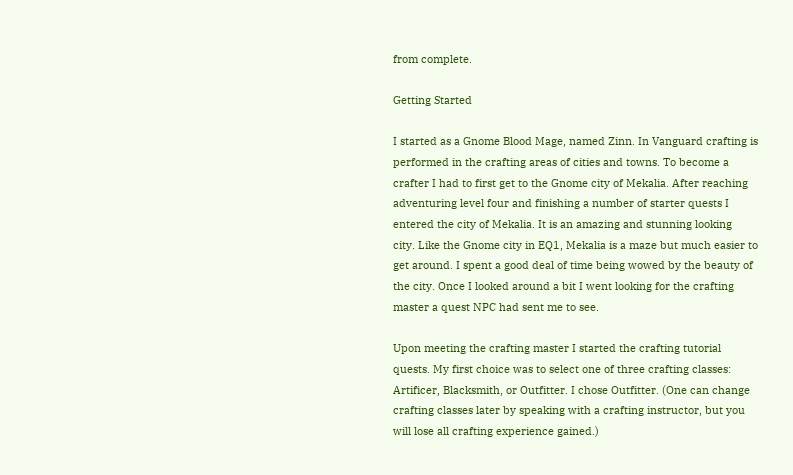from complete.

Getting Started

I started as a Gnome Blood Mage, named Zinn. In Vanguard crafting is
performed in the crafting areas of cities and towns. To become a
crafter I had to first get to the Gnome city of Mekalia. After reaching
adventuring level four and finishing a number of starter quests I
entered the city of Mekalia. It is an amazing and stunning looking
city. Like the Gnome city in EQ1, Mekalia is a maze but much easier to
get around. I spent a good deal of time being wowed by the beauty of
the city. Once I looked around a bit I went looking for the crafting
master a quest NPC had sent me to see.

Upon meeting the crafting master I started the crafting tutorial
quests. My first choice was to select one of three crafting classes:
Artificer, Blacksmith, or Outfitter. I chose Outfitter. (One can change
crafting classes later by speaking with a crafting instructor, but you
will lose all crafting experience gained.)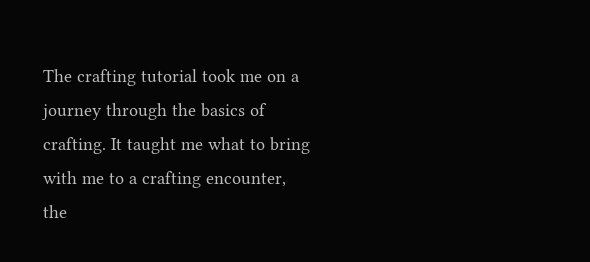The crafting tutorial took me on a journey through the basics of
crafting. It taught me what to bring with me to a crafting encounter,
the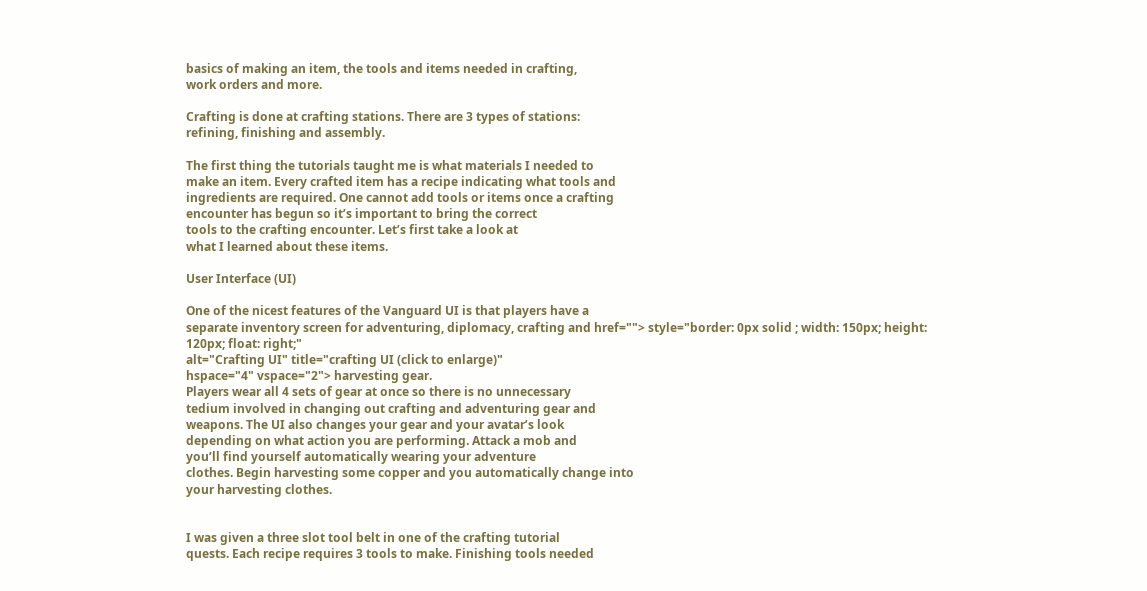basics of making an item, the tools and items needed in crafting,
work orders and more.

Crafting is done at crafting stations. There are 3 types of stations:
refining, finishing and assembly.

The first thing the tutorials taught me is what materials I needed to
make an item. Every crafted item has a recipe indicating what tools and
ingredients are required. One cannot add tools or items once a crafting
encounter has begun so it’s important to bring the correct
tools to the crafting encounter. Let’s first take a look at
what I learned about these items.

User Interface (UI)

One of the nicest features of the Vanguard UI is that players have a
separate inventory screen for adventuring, diplomacy, crafting and href=""> style="border: 0px solid ; width: 150px; height: 120px; float: right;"
alt="Crafting UI" title="crafting UI (click to enlarge)"
hspace="4" vspace="2"> harvesting gear.
Players wear all 4 sets of gear at once so there is no unnecessary
tedium involved in changing out crafting and adventuring gear and
weapons. The UI also changes your gear and your avatar’s look
depending on what action you are performing. Attack a mob and
you’ll find yourself automatically wearing your adventure
clothes. Begin harvesting some copper and you automatically change into
your harvesting clothes.


I was given a three slot tool belt in one of the crafting tutorial
quests. Each recipe requires 3 tools to make. Finishing tools needed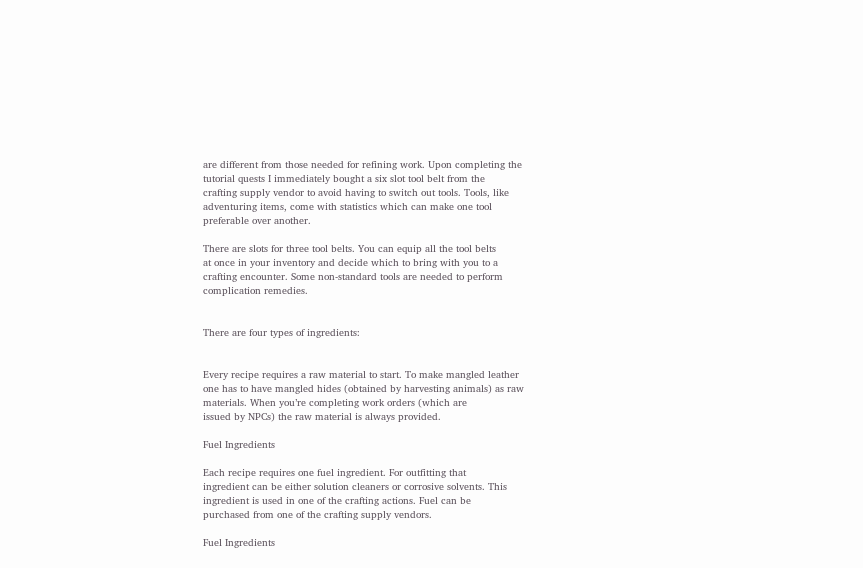are different from those needed for refining work. Upon completing the
tutorial quests I immediately bought a six slot tool belt from the
crafting supply vendor to avoid having to switch out tools. Tools, like
adventuring items, come with statistics which can make one tool
preferable over another.

There are slots for three tool belts. You can equip all the tool belts
at once in your inventory and decide which to bring with you to a
crafting encounter. Some non-standard tools are needed to perform
complication remedies.


There are four types of ingredients:


Every recipe requires a raw material to start. To make mangled leather
one has to have mangled hides (obtained by harvesting animals) as raw
materials. When you’re completing work orders (which are
issued by NPCs) the raw material is always provided.

Fuel Ingredients

Each recipe requires one fuel ingredient. For outfitting that
ingredient can be either solution cleaners or corrosive solvents. This
ingredient is used in one of the crafting actions. Fuel can be
purchased from one of the crafting supply vendors.

Fuel Ingredients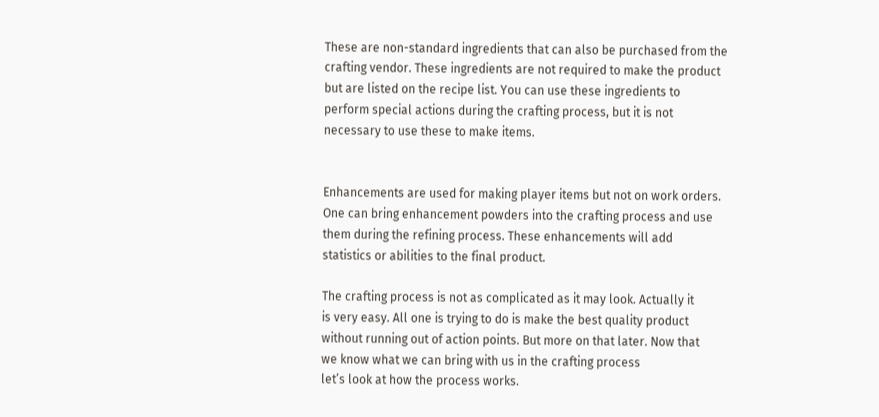These are non-standard ingredients that can also be purchased from the
crafting vendor. These ingredients are not required to make the product
but are listed on the recipe list. You can use these ingredients to
perform special actions during the crafting process, but it is not
necessary to use these to make items.


Enhancements are used for making player items but not on work orders.
One can bring enhancement powders into the crafting process and use
them during the refining process. These enhancements will add
statistics or abilities to the final product.

The crafting process is not as complicated as it may look. Actually it
is very easy. All one is trying to do is make the best quality product
without running out of action points. But more on that later. Now that
we know what we can bring with us in the crafting process
let’s look at how the process works.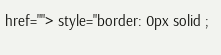href=""> style="border: 0px solid ;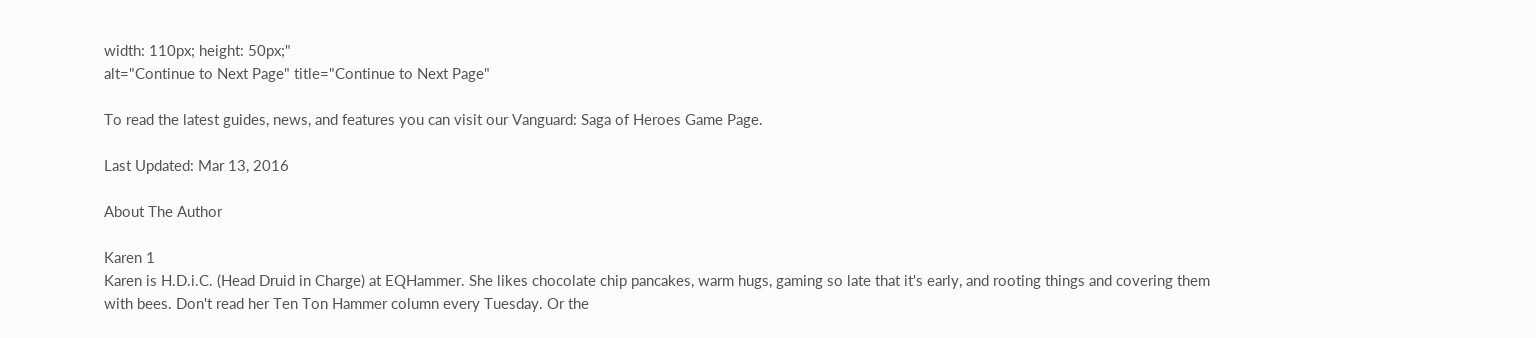width: 110px; height: 50px;"
alt="Continue to Next Page" title="Continue to Next Page"

To read the latest guides, news, and features you can visit our Vanguard: Saga of Heroes Game Page.

Last Updated: Mar 13, 2016

About The Author

Karen 1
Karen is H.D.i.C. (Head Druid in Charge) at EQHammer. She likes chocolate chip pancakes, warm hugs, gaming so late that it's early, and rooting things and covering them with bees. Don't read her Ten Ton Hammer column every Tuesday. Or the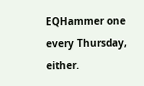EQHammer one every Thursday, either.